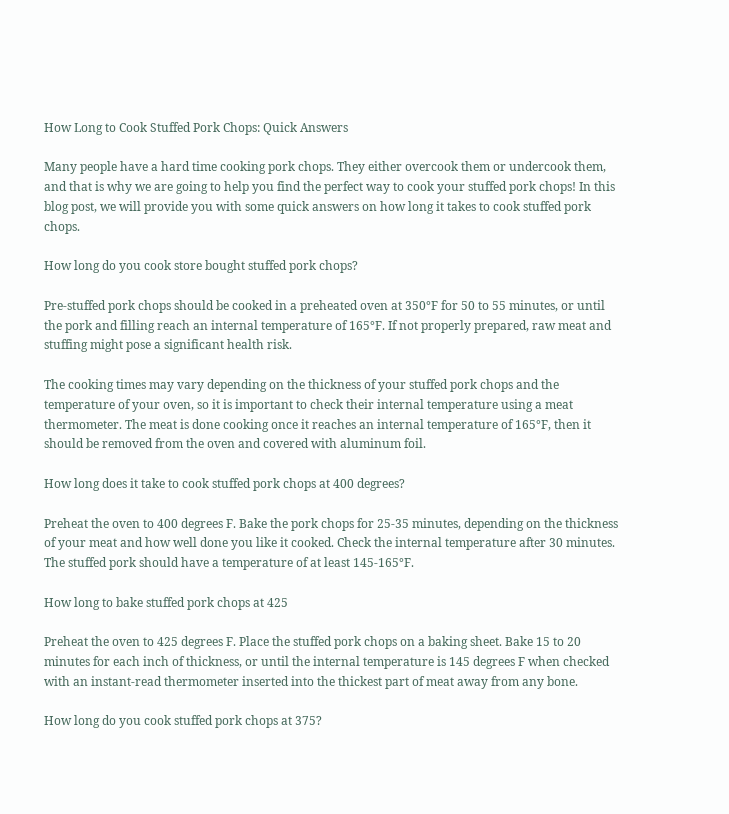How Long to Cook Stuffed Pork Chops: Quick Answers

Many people have a hard time cooking pork chops. They either overcook them or undercook them, and that is why we are going to help you find the perfect way to cook your stuffed pork chops! In this blog post, we will provide you with some quick answers on how long it takes to cook stuffed pork chops.

How long do you cook store bought stuffed pork chops?

Pre-stuffed pork chops should be cooked in a preheated oven at 350°F for 50 to 55 minutes, or until the pork and filling reach an internal temperature of 165°F. If not properly prepared, raw meat and stuffing might pose a significant health risk.

The cooking times may vary depending on the thickness of your stuffed pork chops and the temperature of your oven, so it is important to check their internal temperature using a meat thermometer. The meat is done cooking once it reaches an internal temperature of 165°F, then it should be removed from the oven and covered with aluminum foil.

How long does it take to cook stuffed pork chops at 400 degrees?

Preheat the oven to 400 degrees F. Bake the pork chops for 25-35 minutes, depending on the thickness of your meat and how well done you like it cooked. Check the internal temperature after 30 minutes. The stuffed pork should have a temperature of at least 145-165°F.

How long to bake stuffed pork chops at 425

Preheat the oven to 425 degrees F. Place the stuffed pork chops on a baking sheet. Bake 15 to 20 minutes for each inch of thickness, or until the internal temperature is 145 degrees F when checked with an instant-read thermometer inserted into the thickest part of meat away from any bone.

How long do you cook stuffed pork chops at 375?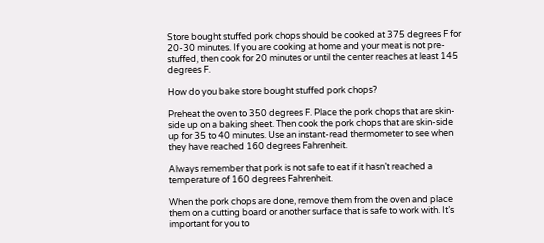Store bought stuffed pork chops should be cooked at 375 degrees F for 20-30 minutes. If you are cooking at home and your meat is not pre-stuffed, then cook for 20 minutes or until the center reaches at least 145 degrees F.

How do you bake store bought stuffed pork chops?

Preheat the oven to 350 degrees F. Place the pork chops that are skin-side up on a baking sheet. Then cook the pork chops that are skin-side up for 35 to 40 minutes. Use an instant-read thermometer to see when they have reached 160 degrees Fahrenheit.

Always remember that pork is not safe to eat if it hasn’t reached a temperature of 160 degrees Fahrenheit.

When the pork chops are done, remove them from the oven and place them on a cutting board or another surface that is safe to work with. It’s important for you to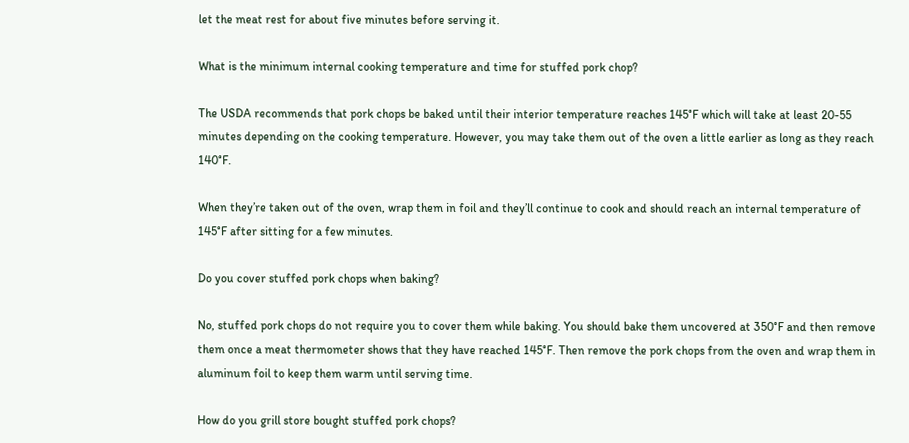let the meat rest for about five minutes before serving it.

What is the minimum internal cooking temperature and time for stuffed pork chop?

The USDA recommends that pork chops be baked until their interior temperature reaches 145°F which will take at least 20-55 minutes depending on the cooking temperature. However, you may take them out of the oven a little earlier as long as they reach 140°F.

When they’re taken out of the oven, wrap them in foil and they’ll continue to cook and should reach an internal temperature of 145°F after sitting for a few minutes.

Do you cover stuffed pork chops when baking?

No, stuffed pork chops do not require you to cover them while baking. You should bake them uncovered at 350°F and then remove them once a meat thermometer shows that they have reached 145°F. Then remove the pork chops from the oven and wrap them in aluminum foil to keep them warm until serving time.

How do you grill store bought stuffed pork chops?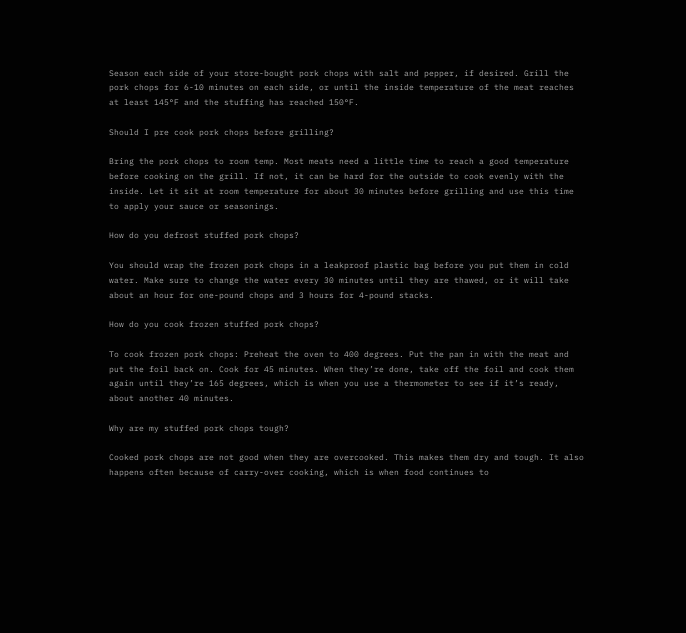Season each side of your store-bought pork chops with salt and pepper, if desired. Grill the pork chops for 6-10 minutes on each side, or until the inside temperature of the meat reaches at least 145°F and the stuffing has reached 150°F.

Should I pre cook pork chops before grilling?

Bring the pork chops to room temp. Most meats need a little time to reach a good temperature before cooking on the grill. If not, it can be hard for the outside to cook evenly with the inside. Let it sit at room temperature for about 30 minutes before grilling and use this time to apply your sauce or seasonings.

How do you defrost stuffed pork chops?

You should wrap the frozen pork chops in a leakproof plastic bag before you put them in cold water. Make sure to change the water every 30 minutes until they are thawed, or it will take about an hour for one-pound chops and 3 hours for 4-pound stacks.

How do you cook frozen stuffed pork chops?

To cook frozen pork chops: Preheat the oven to 400 degrees. Put the pan in with the meat and put the foil back on. Cook for 45 minutes. When they’re done, take off the foil and cook them again until they’re 165 degrees, which is when you use a thermometer to see if it’s ready, about another 40 minutes.

Why are my stuffed pork chops tough?

Cooked pork chops are not good when they are overcooked. This makes them dry and tough. It also happens often because of carry-over cooking, which is when food continues to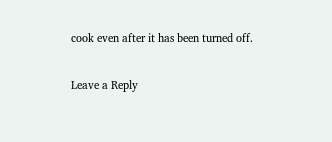cook even after it has been turned off.

Leave a Reply